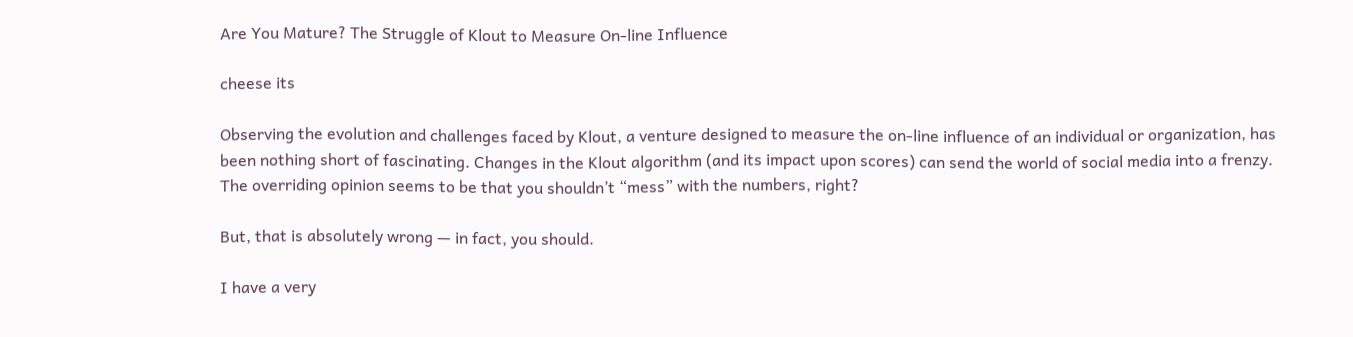Are You Mature? The Struggle of Klout to Measure On-line Influence

cheese its

Observing the evolution and challenges faced by Klout, a venture designed to measure the on-line influence of an individual or organization, has been nothing short of fascinating. Changes in the Klout algorithm (and its impact upon scores) can send the world of social media into a frenzy. The overriding opinion seems to be that you shouldn’t “mess” with the numbers, right?

But, that is absolutely wrong — in fact, you should.

I have a very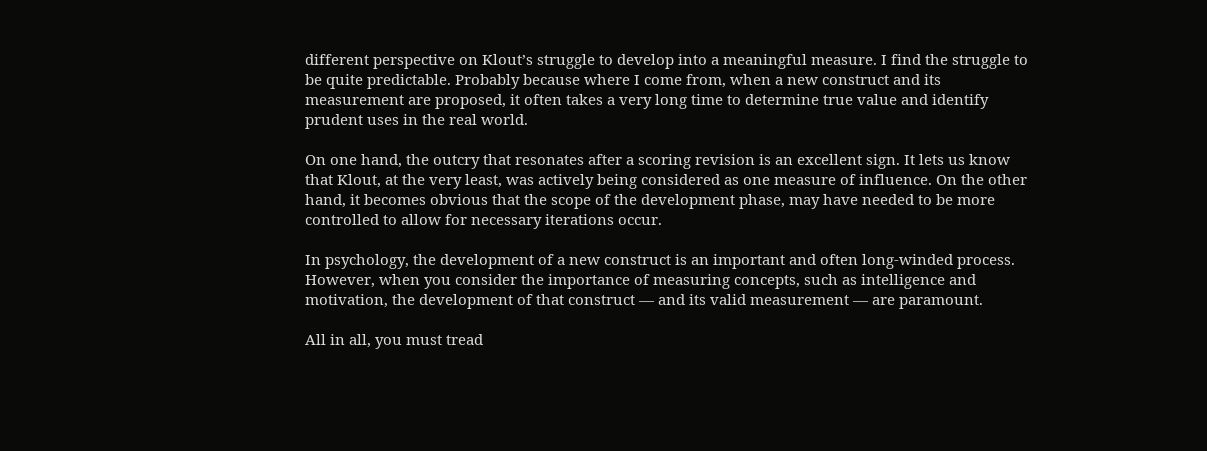different perspective on Klout’s struggle to develop into a meaningful measure. I find the struggle to be quite predictable. Probably because where I come from, when a new construct and its measurement are proposed, it often takes a very long time to determine true value and identify prudent uses in the real world.

On one hand, the outcry that resonates after a scoring revision is an excellent sign. It lets us know that Klout, at the very least, was actively being considered as one measure of influence. On the other hand, it becomes obvious that the scope of the development phase, may have needed to be more controlled to allow for necessary iterations occur.

In psychology, the development of a new construct is an important and often long-winded process. However, when you consider the importance of measuring concepts, such as intelligence and motivation, the development of that construct — and its valid measurement — are paramount.

All in all, you must tread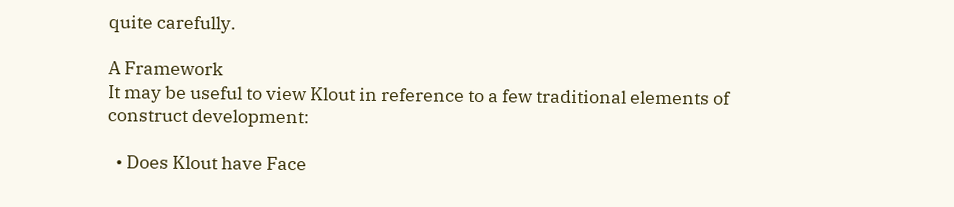quite carefully.

A Framework
It may be useful to view Klout in reference to a few traditional elements of construct development:

  • Does Klout have Face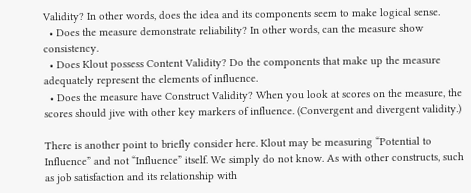Validity? In other words, does the idea and its components seem to make logical sense.
  • Does the measure demonstrate reliability? In other words, can the measure show consistency.
  • Does Klout possess Content Validity? Do the components that make up the measure adequately represent the elements of influence.
  • Does the measure have Construct Validity? When you look at scores on the measure, the scores should jive with other key markers of influence. (Convergent and divergent validity.)

There is another point to briefly consider here. Klout may be measuring “Potential to Influence” and not “Influence” itself. We simply do not know. As with other constructs, such as job satisfaction and its relationship with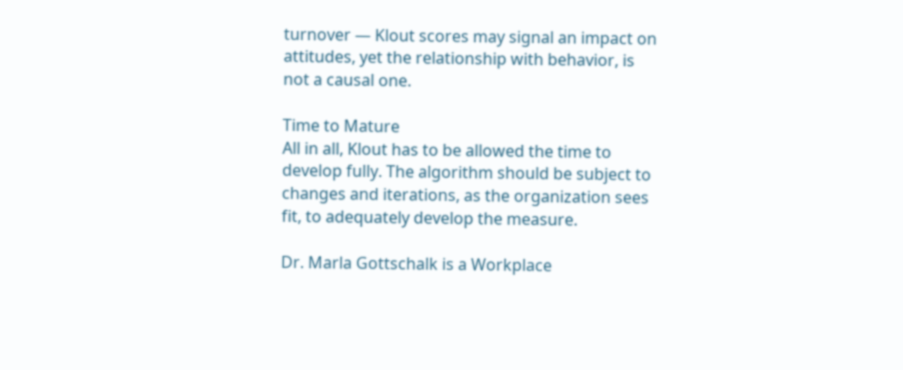turnover — Klout scores may signal an impact on attitudes, yet the relationship with behavior, is not a causal one.

Time to Mature
All in all, Klout has to be allowed the time to develop fully. The algorithm should be subject to changes and iterations, as the organization sees fit, to adequately develop the measure.

Dr. Marla Gottschalk is a Workplace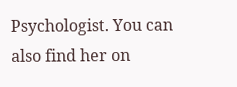Psychologist. You can also find her on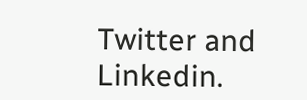Twitter and Linkedin.